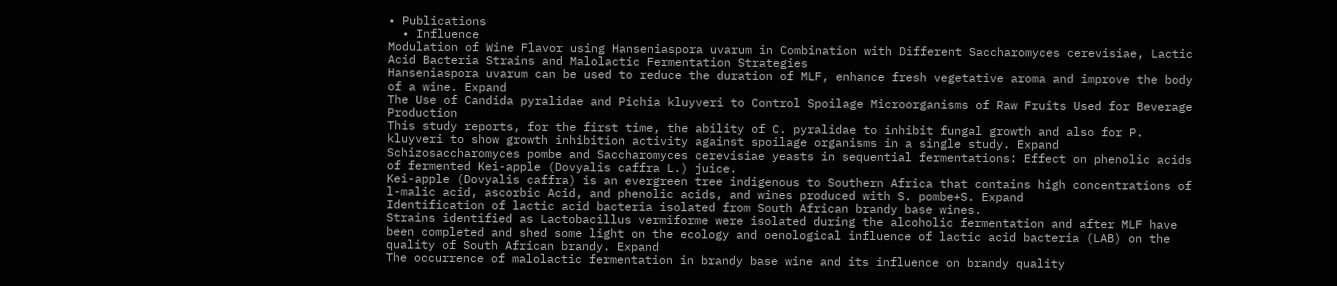• Publications
  • Influence
Modulation of Wine Flavor using Hanseniaspora uvarum in Combination with Different Saccharomyces cerevisiae, Lactic Acid Bacteria Strains and Malolactic Fermentation Strategies
Hanseniaspora uvarum can be used to reduce the duration of MLF, enhance fresh vegetative aroma and improve the body of a wine. Expand
The Use of Candida pyralidae and Pichia kluyveri to Control Spoilage Microorganisms of Raw Fruits Used for Beverage Production
This study reports, for the first time, the ability of C. pyralidae to inhibit fungal growth and also for P. kluyveri to show growth inhibition activity against spoilage organisms in a single study. Expand
Schizosaccharomyces pombe and Saccharomyces cerevisiae yeasts in sequential fermentations: Effect on phenolic acids of fermented Kei-apple (Dovyalis caffra L.) juice.
Kei-apple (Dovyalis caffra) is an evergreen tree indigenous to Southern Africa that contains high concentrations of l-malic acid, ascorbic Acid, and phenolic acids, and wines produced with S. pombe+S. Expand
Identification of lactic acid bacteria isolated from South African brandy base wines.
Strains identified as Lactobacillus vermiforme were isolated during the alcoholic fermentation and after MLF have been completed and shed some light on the ecology and oenological influence of lactic acid bacteria (LAB) on the quality of South African brandy. Expand
The occurrence of malolactic fermentation in brandy base wine and its influence on brandy quality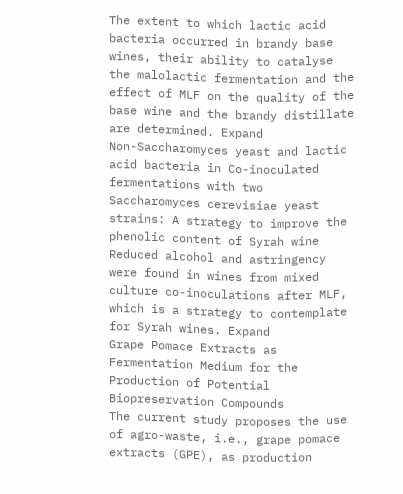The extent to which lactic acid bacteria occurred in brandy base wines, their ability to catalyse the malolactic fermentation and the effect of MLF on the quality of the base wine and the brandy distillate are determined. Expand
Non-Saccharomyces yeast and lactic acid bacteria in Co-inoculated fermentations with two Saccharomyces cerevisiae yeast strains: A strategy to improve the phenolic content of Syrah wine
Reduced alcohol and astringency were found in wines from mixed culture co-inoculations after MLF, which is a strategy to contemplate for Syrah wines. Expand
Grape Pomace Extracts as Fermentation Medium for the Production of Potential Biopreservation Compounds
The current study proposes the use of agro-waste, i.e., grape pomace extracts (GPE), as production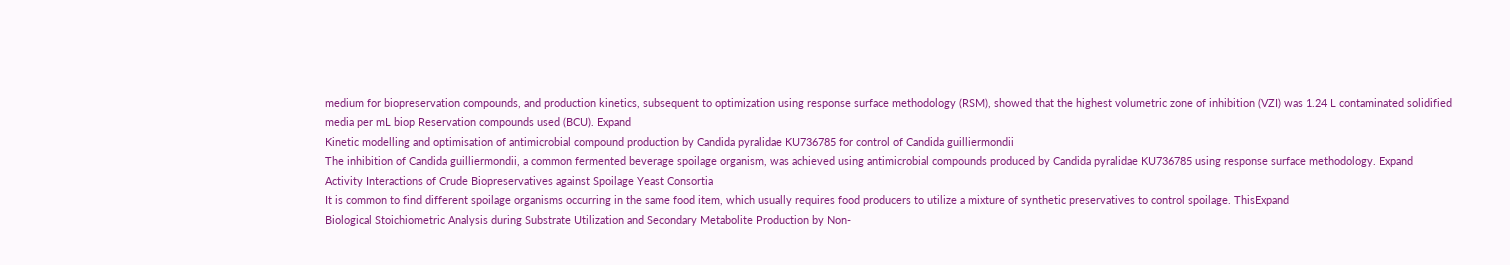medium for biopreservation compounds, and production kinetics, subsequent to optimization using response surface methodology (RSM), showed that the highest volumetric zone of inhibition (VZI) was 1.24 L contaminated solidified media per mL biop Reservation compounds used (BCU). Expand
Kinetic modelling and optimisation of antimicrobial compound production by Candida pyralidae KU736785 for control of Candida guilliermondii
The inhibition of Candida guilliermondii, a common fermented beverage spoilage organism, was achieved using antimicrobial compounds produced by Candida pyralidae KU736785 using response surface methodology. Expand
Activity Interactions of Crude Biopreservatives against Spoilage Yeast Consortia
It is common to find different spoilage organisms occurring in the same food item, which usually requires food producers to utilize a mixture of synthetic preservatives to control spoilage. ThisExpand
Biological Stoichiometric Analysis during Substrate Utilization and Secondary Metabolite Production by Non-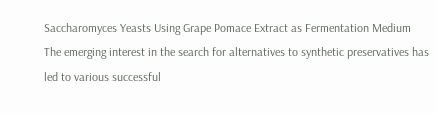Saccharomyces Yeasts Using Grape Pomace Extract as Fermentation Medium
The emerging interest in the search for alternatives to synthetic preservatives has led to various successful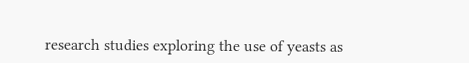research studies exploring the use of yeasts as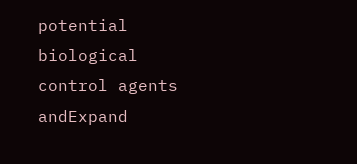potential biological control agents andExpand